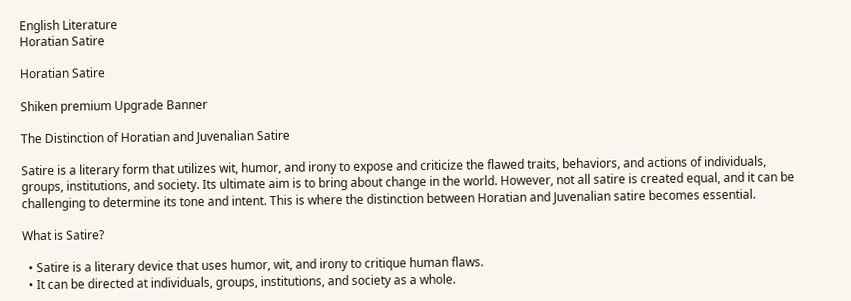English Literature
Horatian Satire

Horatian Satire

Shiken premium Upgrade Banner

The Distinction of Horatian and Juvenalian Satire

Satire is a literary form that utilizes wit, humor, and irony to expose and criticize the flawed traits, behaviors, and actions of individuals, groups, institutions, and society. Its ultimate aim is to bring about change in the world. However, not all satire is created equal, and it can be challenging to determine its tone and intent. This is where the distinction between Horatian and Juvenalian satire becomes essential.

What is Satire?

  • Satire is a literary device that uses humor, wit, and irony to critique human flaws.
  • It can be directed at individuals, groups, institutions, and society as a whole.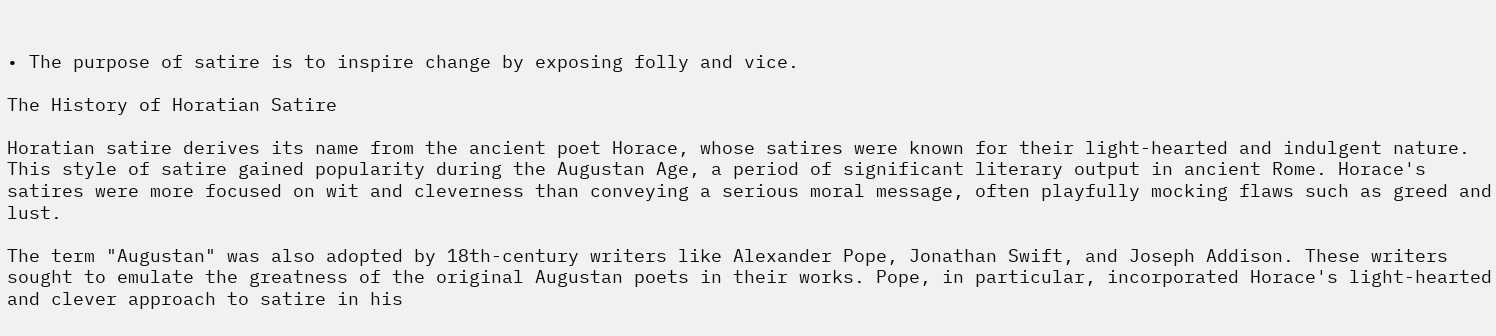• The purpose of satire is to inspire change by exposing folly and vice.

The History of Horatian Satire

Horatian satire derives its name from the ancient poet Horace, whose satires were known for their light-hearted and indulgent nature. This style of satire gained popularity during the Augustan Age, a period of significant literary output in ancient Rome. Horace's satires were more focused on wit and cleverness than conveying a serious moral message, often playfully mocking flaws such as greed and lust.

The term "Augustan" was also adopted by 18th-century writers like Alexander Pope, Jonathan Swift, and Joseph Addison. These writers sought to emulate the greatness of the original Augustan poets in their works. Pope, in particular, incorporated Horace's light-hearted and clever approach to satire in his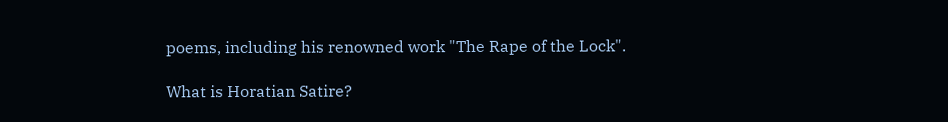poems, including his renowned work "The Rape of the Lock".

What is Horatian Satire?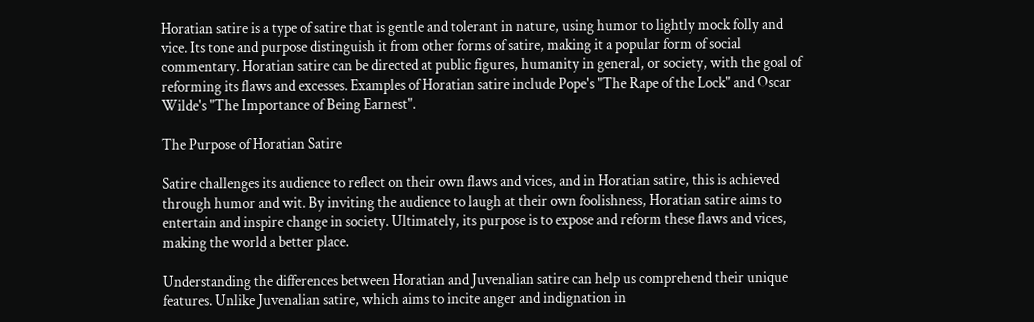Horatian satire is a type of satire that is gentle and tolerant in nature, using humor to lightly mock folly and vice. Its tone and purpose distinguish it from other forms of satire, making it a popular form of social commentary. Horatian satire can be directed at public figures, humanity in general, or society, with the goal of reforming its flaws and excesses. Examples of Horatian satire include Pope's "The Rape of the Lock" and Oscar Wilde's "The Importance of Being Earnest".

The Purpose of Horatian Satire

Satire challenges its audience to reflect on their own flaws and vices, and in Horatian satire, this is achieved through humor and wit. By inviting the audience to laugh at their own foolishness, Horatian satire aims to entertain and inspire change in society. Ultimately, its purpose is to expose and reform these flaws and vices, making the world a better place.

Understanding the differences between Horatian and Juvenalian satire can help us comprehend their unique features. Unlike Juvenalian satire, which aims to incite anger and indignation in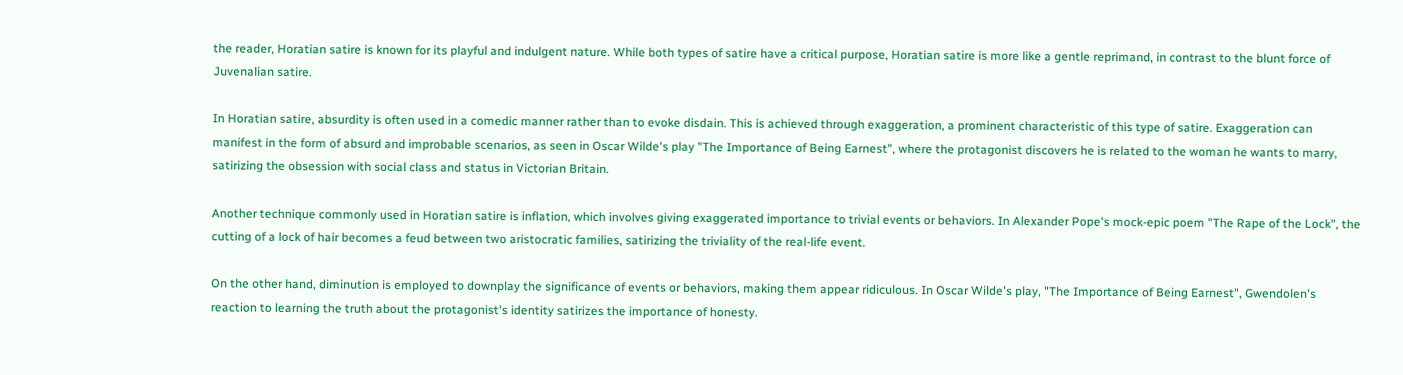the reader, Horatian satire is known for its playful and indulgent nature. While both types of satire have a critical purpose, Horatian satire is more like a gentle reprimand, in contrast to the blunt force of Juvenalian satire.

In Horatian satire, absurdity is often used in a comedic manner rather than to evoke disdain. This is achieved through exaggeration, a prominent characteristic of this type of satire. Exaggeration can manifest in the form of absurd and improbable scenarios, as seen in Oscar Wilde's play "The Importance of Being Earnest", where the protagonist discovers he is related to the woman he wants to marry, satirizing the obsession with social class and status in Victorian Britain.

Another technique commonly used in Horatian satire is inflation, which involves giving exaggerated importance to trivial events or behaviors. In Alexander Pope's mock-epic poem "The Rape of the Lock", the cutting of a lock of hair becomes a feud between two aristocratic families, satirizing the triviality of the real-life event.

On the other hand, diminution is employed to downplay the significance of events or behaviors, making them appear ridiculous. In Oscar Wilde's play, "The Importance of Being Earnest", Gwendolen's reaction to learning the truth about the protagonist's identity satirizes the importance of honesty.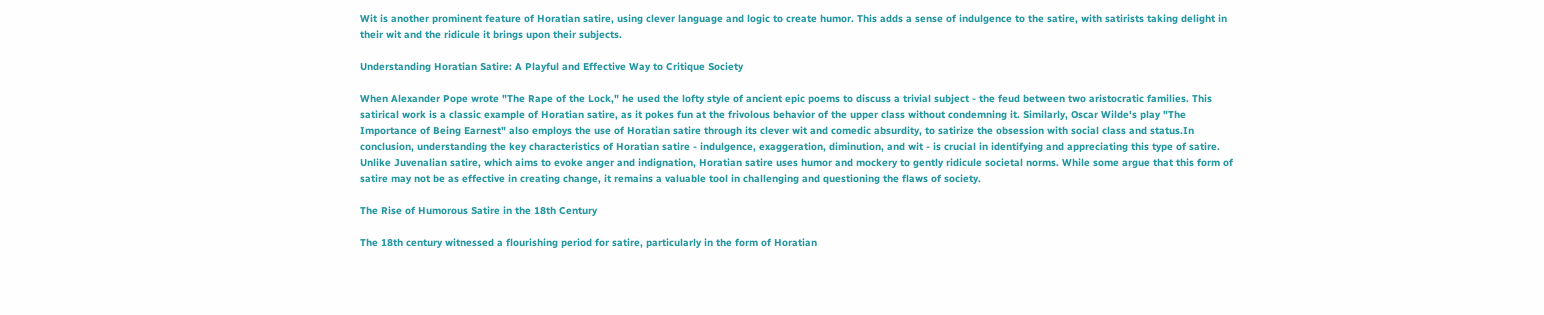Wit is another prominent feature of Horatian satire, using clever language and logic to create humor. This adds a sense of indulgence to the satire, with satirists taking delight in their wit and the ridicule it brings upon their subjects.

Understanding Horatian Satire: A Playful and Effective Way to Critique Society

When Alexander Pope wrote "The Rape of the Lock," he used the lofty style of ancient epic poems to discuss a trivial subject - the feud between two aristocratic families. This satirical work is a classic example of Horatian satire, as it pokes fun at the frivolous behavior of the upper class without condemning it. Similarly, Oscar Wilde's play "The Importance of Being Earnest" also employs the use of Horatian satire through its clever wit and comedic absurdity, to satirize the obsession with social class and status.In conclusion, understanding the key characteristics of Horatian satire - indulgence, exaggeration, diminution, and wit - is crucial in identifying and appreciating this type of satire. Unlike Juvenalian satire, which aims to evoke anger and indignation, Horatian satire uses humor and mockery to gently ridicule societal norms. While some argue that this form of satire may not be as effective in creating change, it remains a valuable tool in challenging and questioning the flaws of society.

The Rise of Humorous Satire in the 18th Century

The 18th century witnessed a flourishing period for satire, particularly in the form of Horatian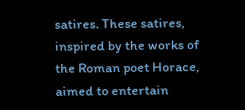satires. These satires, inspired by the works of the Roman poet Horace, aimed to entertain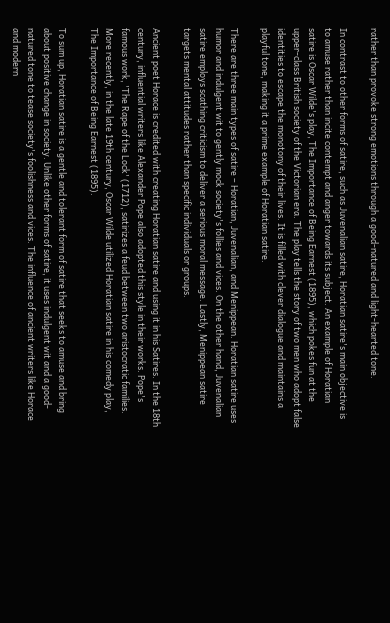rather than provoke strong emotions through a good-natured and light-hearted tone.

In contrast to other forms of satire, such as Juvenalian satire, Horatian satire's main objective is to amuse rather than incite contempt and anger towards its subject. An example of Horatian satire is Oscar Wilde's play, The Importance of Being Earnest (1895), which pokes fun at the upper-class British society of the Victorian era. The play tells the story of two men who adopt false identities to escape the monotony of their lives. It is filled with clever dialogue and maintains a playful tone, making it a prime example of Horatian satire.

There are three main types of satire – Horatian, Juvenalian, and Menippean. Horatian satire uses humor and indulgent wit to gently mock society's follies and vices. On the other hand, Juvenalian satire employs scathing criticism to deliver a serious moral message. Lastly, Menippean satire targets mental attitudes rather than specific individuals or groups.

Ancient poet Horace is credited with creating Horatian satire and using it in his Satires. In the 18th century, influential writers like Alexander Pope also adopted this style in their works. Pope's famous work, 'The Rape of the Lock' (1712), satirizes a feud between two aristocratic families. More recently, in the late 19th century, Oscar Wilde utilized Horatian satire in his comedy play, The Importance of Being Earnest (1895).

To sum up, Horatian satire is a gentle and tolerant form of satire that seeks to amuse and bring about positive change in society. Unlike other forms of satire, it uses indulgent wit and a good-natured tone to tease society's foolishness and vices. The influence of ancient writers like Horace and modern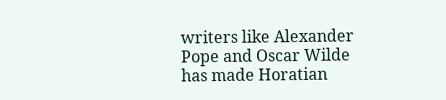writers like Alexander Pope and Oscar Wilde has made Horatian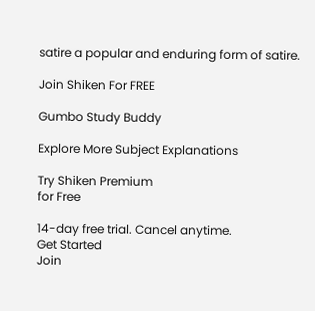satire a popular and enduring form of satire.

Join Shiken For FREE

Gumbo Study Buddy

Explore More Subject Explanations

Try Shiken Premium
for Free

14-day free trial. Cancel anytime.
Get Started
Join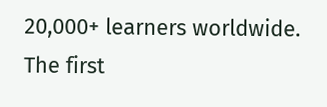20,000+ learners worldwide.
The first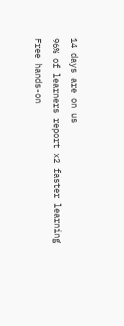14 days are on us
96% of learners report x2 faster learning
Free hands-on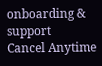onboarding & support
Cancel Anytime